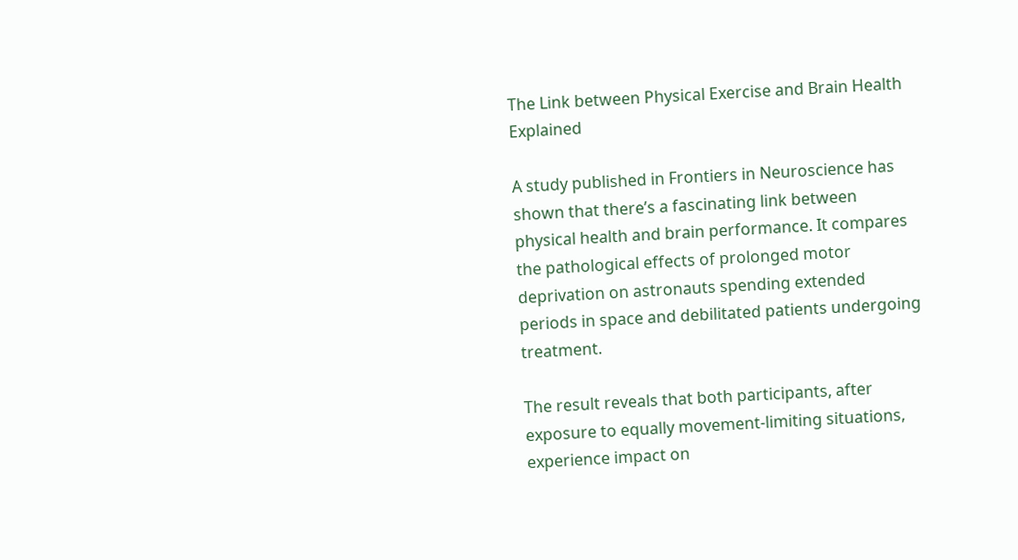The Link between Physical Exercise and Brain Health Explained

A study published in Frontiers in Neuroscience has shown that there’s a fascinating link between physical health and brain performance. It compares the pathological effects of prolonged motor deprivation on astronauts spending extended periods in space and debilitated patients undergoing treatment.

The result reveals that both participants, after exposure to equally movement-limiting situations, experience impact on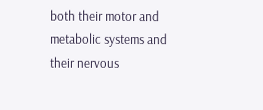both their motor and metabolic systems and their nervous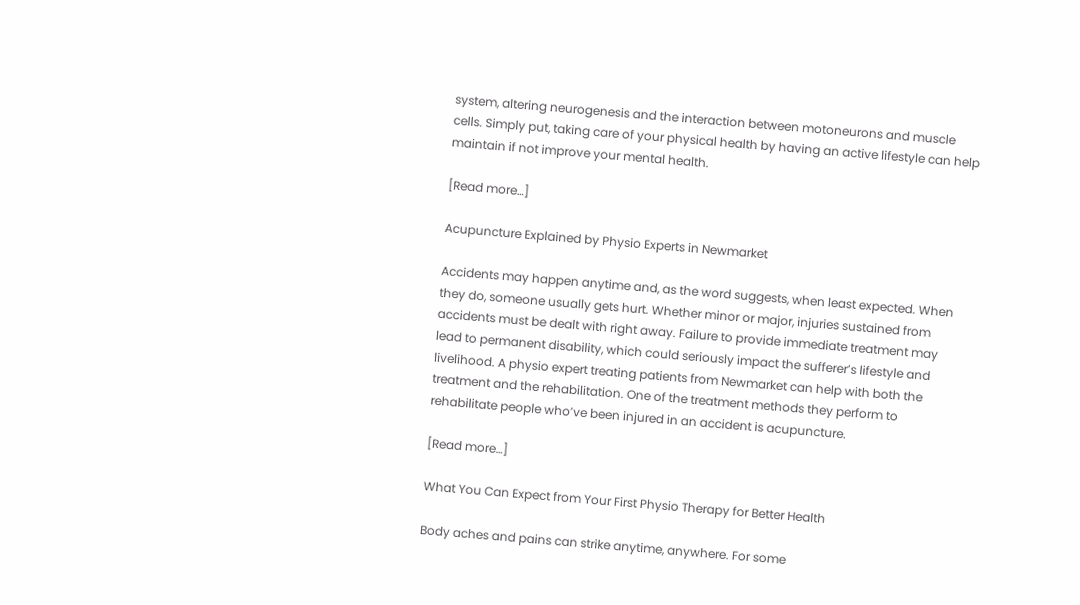system, altering neurogenesis and the interaction between motoneurons and muscle cells. Simply put, taking care of your physical health by having an active lifestyle can help maintain if not improve your mental health.

[Read more…]

Acupuncture Explained by Physio Experts in Newmarket

Accidents may happen anytime and, as the word suggests, when least expected. When they do, someone usually gets hurt. Whether minor or major, injuries sustained from accidents must be dealt with right away. Failure to provide immediate treatment may lead to permanent disability, which could seriously impact the sufferer’s lifestyle and livelihood. A physio expert treating patients from Newmarket can help with both the treatment and the rehabilitation. One of the treatment methods they perform to rehabilitate people who’ve been injured in an accident is acupuncture.

[Read more…]

What You Can Expect from Your First Physio Therapy for Better Health

Body aches and pains can strike anytime, anywhere. For some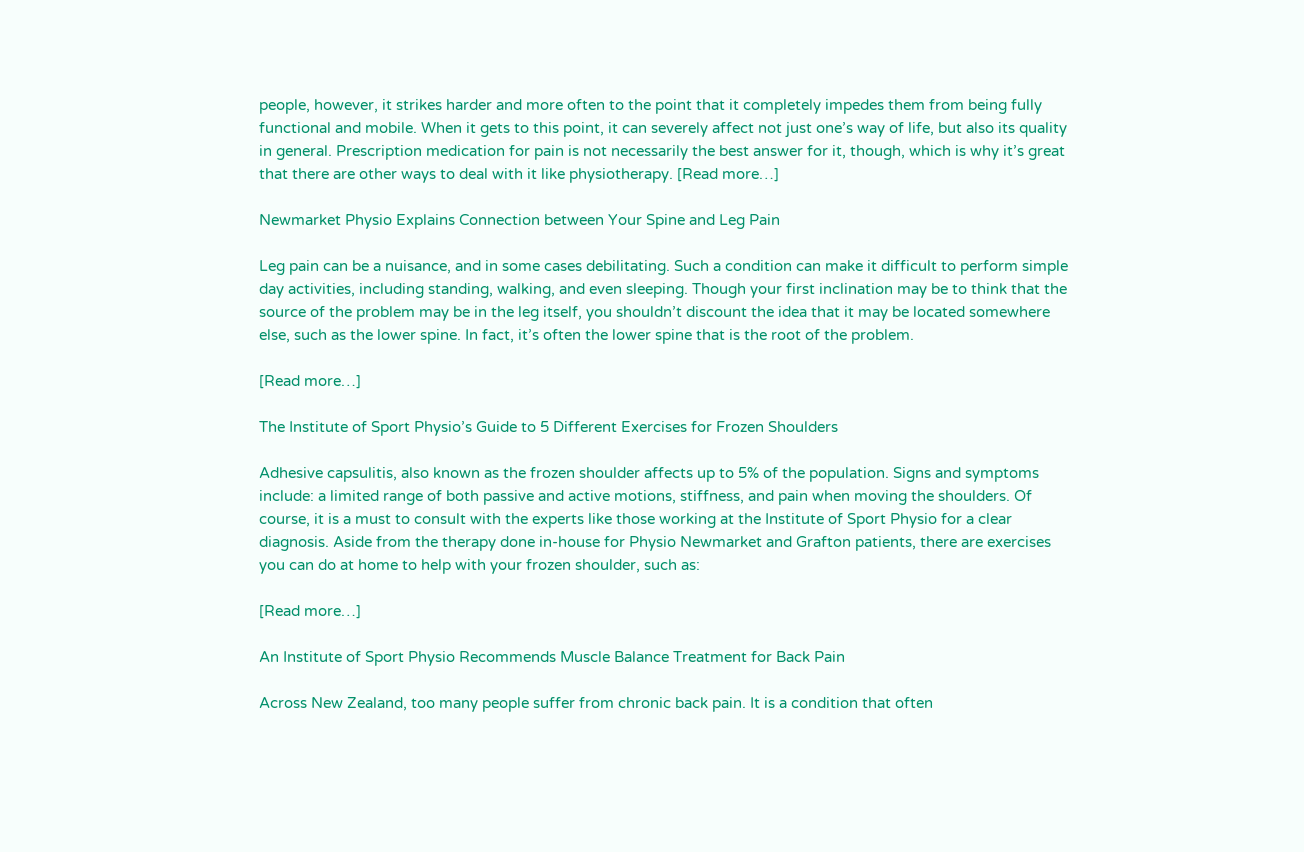people, however, it strikes harder and more often to the point that it completely impedes them from being fully functional and mobile. When it gets to this point, it can severely affect not just one’s way of life, but also its quality in general. Prescription medication for pain is not necessarily the best answer for it, though, which is why it’s great that there are other ways to deal with it like physiotherapy. [Read more…]

Newmarket Physio Explains Connection between Your Spine and Leg Pain

Leg pain can be a nuisance, and in some cases debilitating. Such a condition can make it difficult to perform simple day activities, including standing, walking, and even sleeping. Though your first inclination may be to think that the source of the problem may be in the leg itself, you shouldn’t discount the idea that it may be located somewhere else, such as the lower spine. In fact, it’s often the lower spine that is the root of the problem.

[Read more…]

The Institute of Sport Physio’s Guide to 5 Different Exercises for Frozen Shoulders

Adhesive capsulitis, also known as the frozen shoulder affects up to 5% of the population. Signs and symptoms include: a limited range of both passive and active motions, stiffness, and pain when moving the shoulders. Of course, it is a must to consult with the experts like those working at the Institute of Sport Physio for a clear diagnosis. Aside from the therapy done in-house for Physio Newmarket and Grafton patients, there are exercises you can do at home to help with your frozen shoulder, such as:

[Read more…]

An Institute of Sport Physio Recommends Muscle Balance Treatment for Back Pain

Across New Zealand, too many people suffer from chronic back pain. It is a condition that often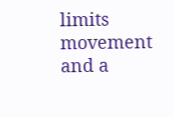limits movement and a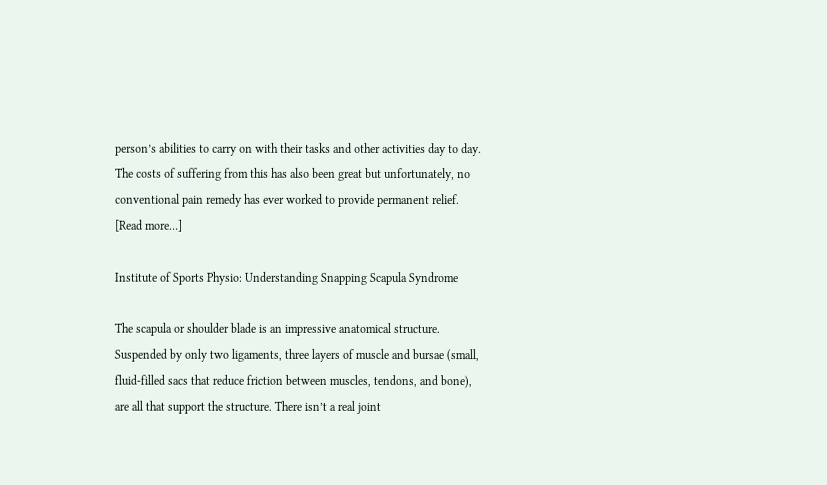person’s abilities to carry on with their tasks and other activities day to day. The costs of suffering from this has also been great but unfortunately, no conventional pain remedy has ever worked to provide permanent relief.
[Read more…]

Institute of Sports Physio: Understanding Snapping Scapula Syndrome

The scapula or shoulder blade is an impressive anatomical structure. Suspended by only two ligaments, three layers of muscle and bursae (small, fluid-filled sacs that reduce friction between muscles, tendons, and bone), are all that support the structure. There isn’t a real joint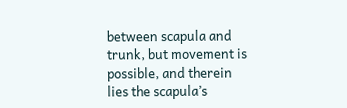between scapula and trunk, but movement is possible, and therein lies the scapula’s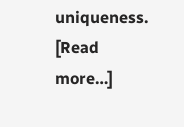uniqueness. [Read more…]